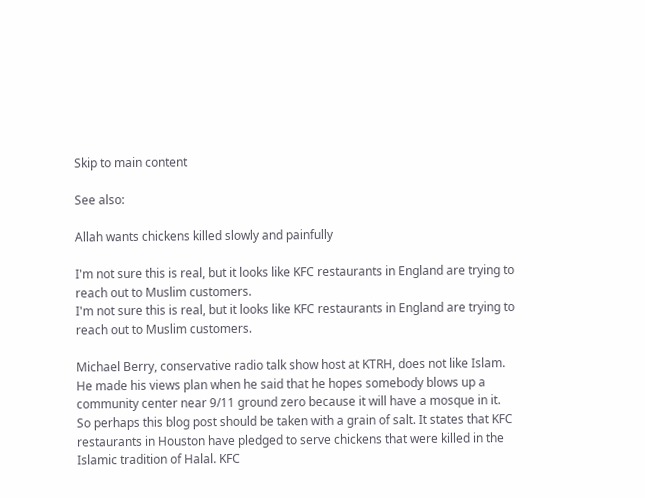Skip to main content

See also:

Allah wants chickens killed slowly and painfully

I'm not sure this is real, but it looks like KFC restaurants in England are trying to reach out to Muslim customers.
I'm not sure this is real, but it looks like KFC restaurants in England are trying to reach out to Muslim customers.

Michael Berry, conservative radio talk show host at KTRH, does not like Islam. He made his views plan when he said that he hopes somebody blows up a community center near 9/11 ground zero because it will have a mosque in it. So perhaps this blog post should be taken with a grain of salt. It states that KFC restaurants in Houston have pledged to serve chickens that were killed in the Islamic tradition of Halal. KFC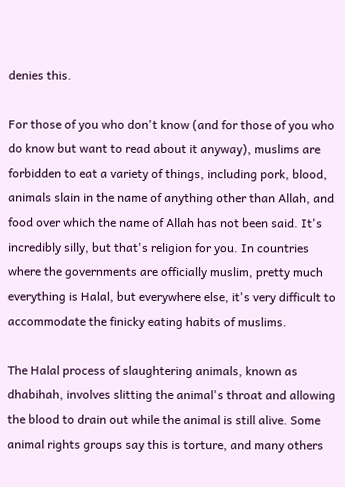denies this.

For those of you who don't know (and for those of you who do know but want to read about it anyway), muslims are forbidden to eat a variety of things, including pork, blood, animals slain in the name of anything other than Allah, and food over which the name of Allah has not been said. It's incredibly silly, but that's religion for you. In countries where the governments are officially muslim, pretty much everything is Halal, but everywhere else, it's very difficult to accommodate the finicky eating habits of muslims.

The Halal process of slaughtering animals, known as dhabihah, involves slitting the animal's throat and allowing the blood to drain out while the animal is still alive. Some animal rights groups say this is torture, and many others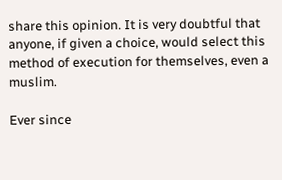share this opinion. It is very doubtful that anyone, if given a choice, would select this method of execution for themselves, even a muslim.

Ever since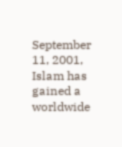September 11, 2001, Islam has gained a worldwide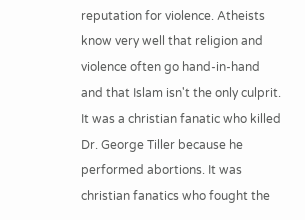reputation for violence. Atheists know very well that religion and violence often go hand-in-hand and that Islam isn't the only culprit. It was a christian fanatic who killed Dr. George Tiller because he performed abortions. It was christian fanatics who fought the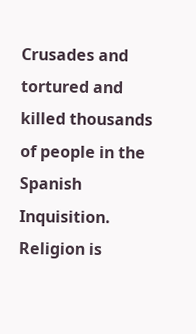Crusades and tortured and killed thousands of people in the Spanish Inquisition. Religion is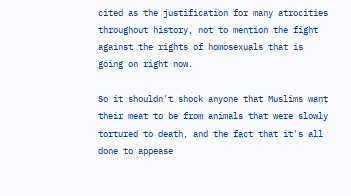cited as the justification for many atrocities throughout history, not to mention the fight against the rights of homosexuals that is going on right now.

So it shouldn't shock anyone that Muslims want their meat to be from animals that were slowly tortured to death, and the fact that it's all done to appease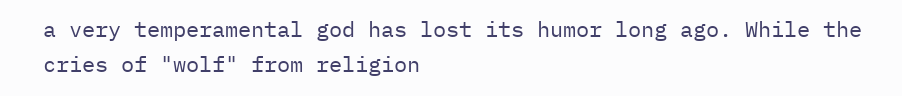a very temperamental god has lost its humor long ago. While the cries of "wolf" from religion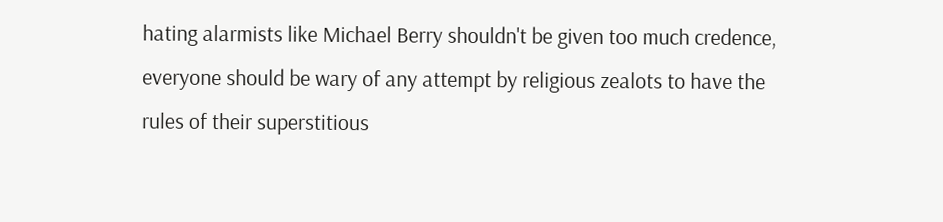hating alarmists like Michael Berry shouldn't be given too much credence, everyone should be wary of any attempt by religious zealots to have the rules of their superstitious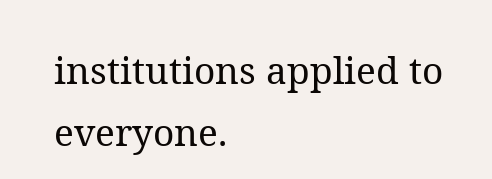institutions applied to everyone.